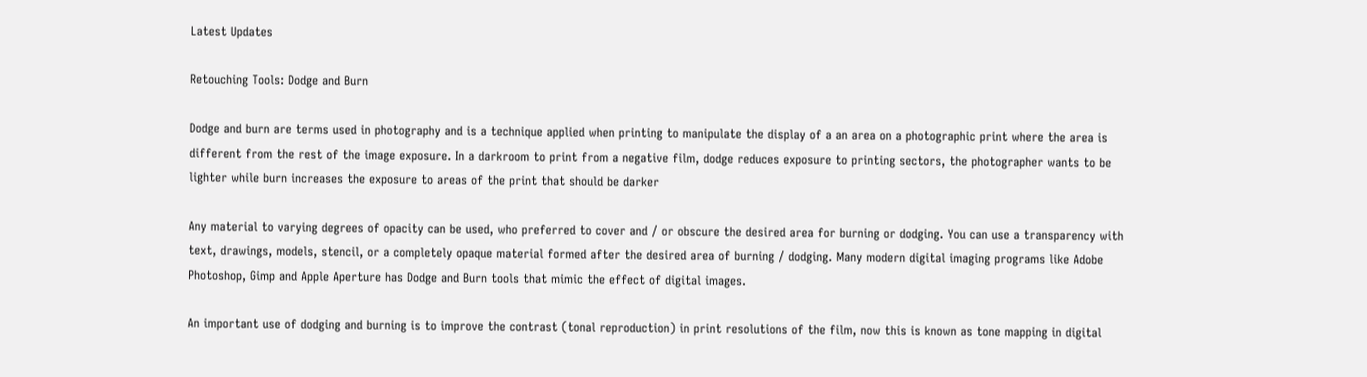Latest Updates

Retouching Tools: Dodge and Burn

Dodge and burn are terms used in photography and is a technique applied when printing to manipulate the display of a an area on a photographic print where the area is different from the rest of the image exposure. In a darkroom to print from a negative film, dodge reduces exposure to printing sectors, the photographer wants to be lighter while burn increases the exposure to areas of the print that should be darker

Any material to varying degrees of opacity can be used, who preferred to cover and / or obscure the desired area for burning or dodging. You can use a transparency with text, drawings, models, stencil, or a completely opaque material formed after the desired area of burning / dodging. Many modern digital imaging programs like Adobe Photoshop, Gimp and Apple Aperture has Dodge and Burn tools that mimic the effect of digital images.

An important use of dodging and burning is to improve the contrast (tonal reproduction) in print resolutions of the film, now this is known as tone mapping in digital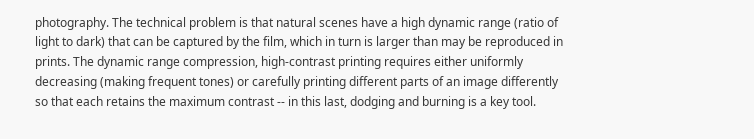photography. The technical problem is that natural scenes have a high dynamic range (ratio of light to dark) that can be captured by the film, which in turn is larger than may be reproduced in prints. The dynamic range compression, high-contrast printing requires either uniformly decreasing (making frequent tones) or carefully printing different parts of an image differently so that each retains the maximum contrast -- in this last, dodging and burning is a key tool.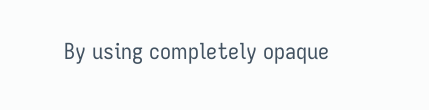By using completely opaque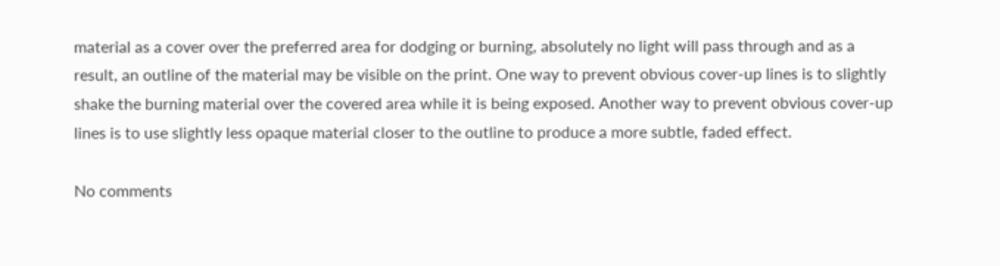material as a cover over the preferred area for dodging or burning, absolutely no light will pass through and as a result, an outline of the material may be visible on the print. One way to prevent obvious cover-up lines is to slightly shake the burning material over the covered area while it is being exposed. Another way to prevent obvious cover-up lines is to use slightly less opaque material closer to the outline to produce a more subtle, faded effect.

No comments